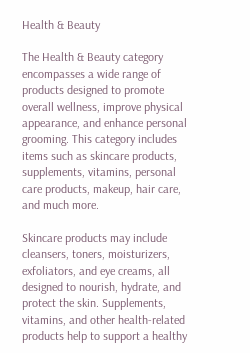Health & Beauty

The Health & Beauty category encompasses a wide range of products designed to promote overall wellness, improve physical appearance, and enhance personal grooming. This category includes items such as skincare products, supplements, vitamins, personal care products, makeup, hair care, and much more.

Skincare products may include cleansers, toners, moisturizers, exfoliators, and eye creams, all designed to nourish, hydrate, and protect the skin. Supplements, vitamins, and other health-related products help to support a healthy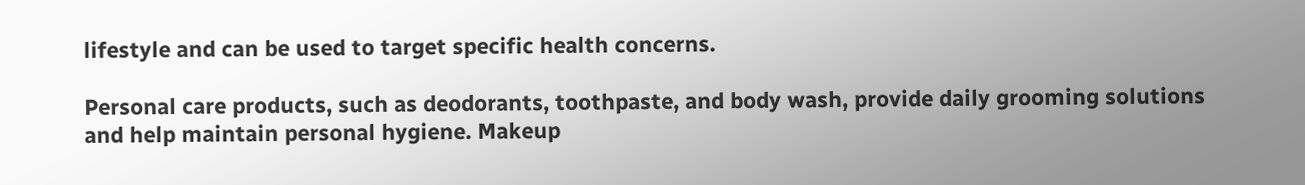lifestyle and can be used to target specific health concerns.

Personal care products, such as deodorants, toothpaste, and body wash, provide daily grooming solutions and help maintain personal hygiene. Makeup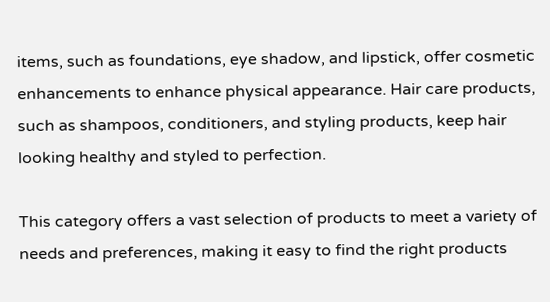items, such as foundations, eye shadow, and lipstick, offer cosmetic enhancements to enhance physical appearance. Hair care products, such as shampoos, conditioners, and styling products, keep hair looking healthy and styled to perfection.

This category offers a vast selection of products to meet a variety of needs and preferences, making it easy to find the right products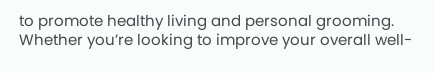to promote healthy living and personal grooming. Whether you’re looking to improve your overall well-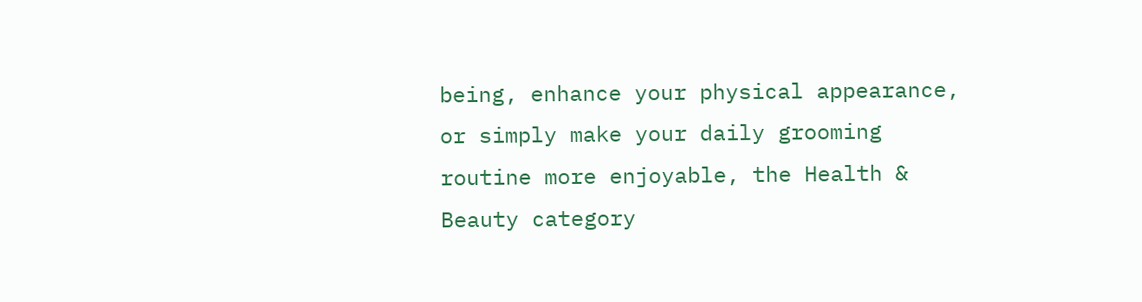being, enhance your physical appearance, or simply make your daily grooming routine more enjoyable, the Health & Beauty category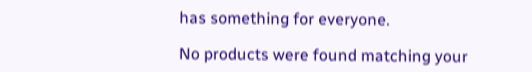has something for everyone.

No products were found matching your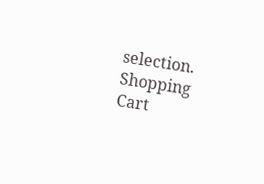selection.
Shopping Cart